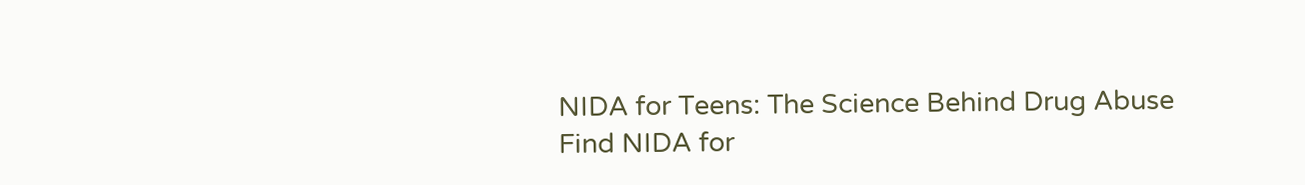NIDA for Teens: The Science Behind Drug Abuse
Find NIDA for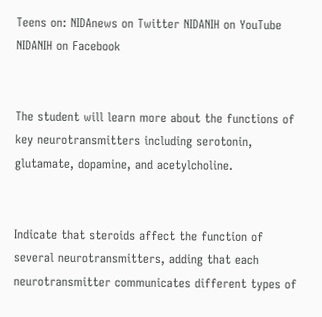Teens on: NIDAnews on Twitter NIDANIH on YouTube NIDANIH on Facebook


The student will learn more about the functions of key neurotransmitters including serotonin, glutamate, dopamine, and acetylcholine.


Indicate that steroids affect the function of several neurotransmitters, adding that each neurotransmitter communicates different types of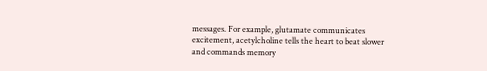messages. For example, glutamate communicates excitement, acetylcholine tells the heart to beat slower and commands memory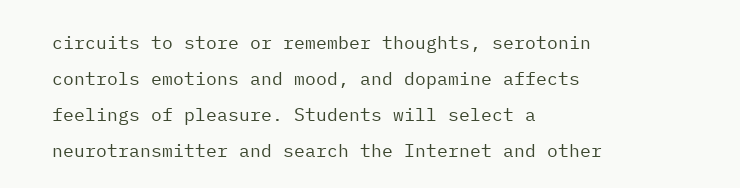circuits to store or remember thoughts, serotonin controls emotions and mood, and dopamine affects feelings of pleasure. Students will select a neurotransmitter and search the Internet and other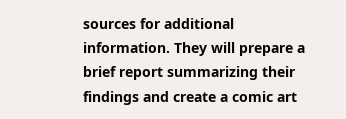sources for additional information. They will prepare a brief report summarizing their findings and create a comic art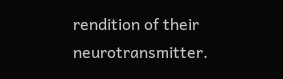rendition of their neurotransmitter.